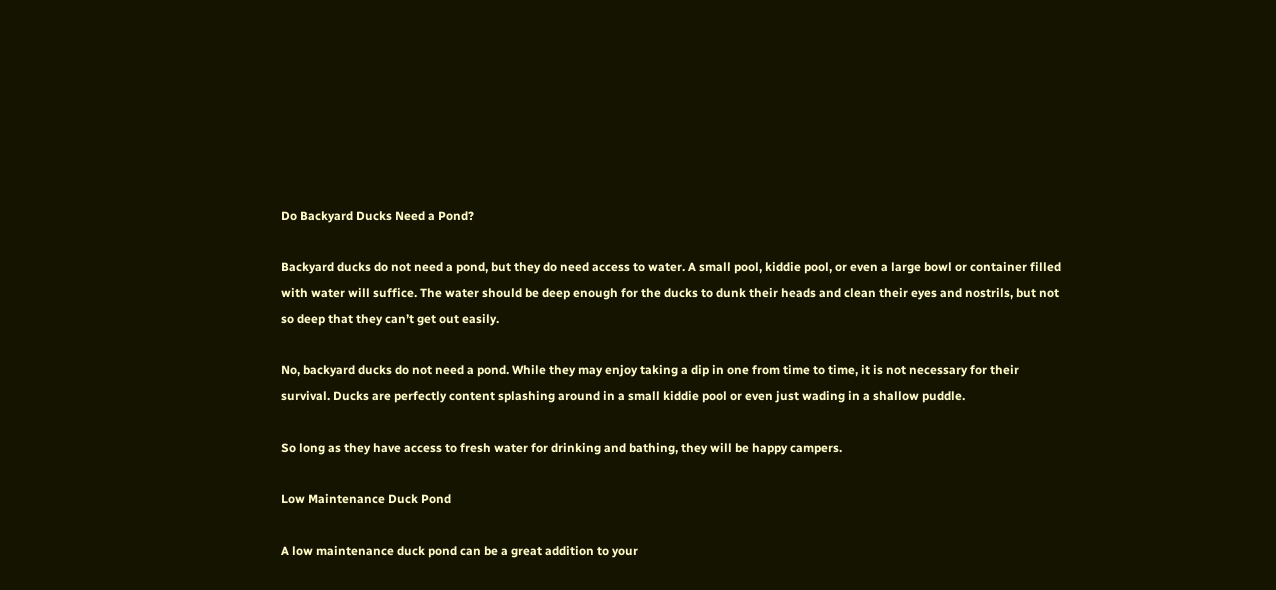Do Backyard Ducks Need a Pond?

Backyard ducks do not need a pond, but they do need access to water. A small pool, kiddie pool, or even a large bowl or container filled with water will suffice. The water should be deep enough for the ducks to dunk their heads and clean their eyes and nostrils, but not so deep that they can’t get out easily.

No, backyard ducks do not need a pond. While they may enjoy taking a dip in one from time to time, it is not necessary for their survival. Ducks are perfectly content splashing around in a small kiddie pool or even just wading in a shallow puddle.

So long as they have access to fresh water for drinking and bathing, they will be happy campers.

Low Maintenance Duck Pond

A low maintenance duck pond can be a great addition to your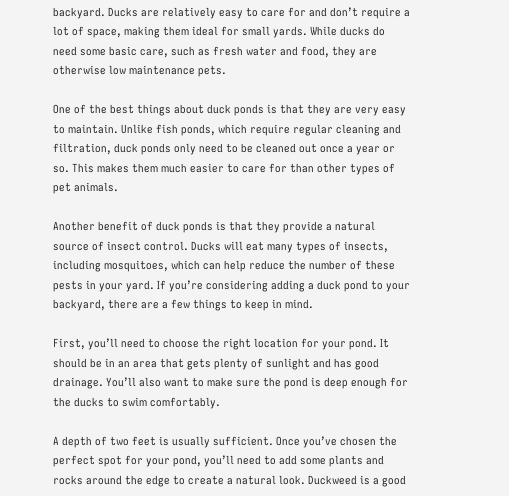backyard. Ducks are relatively easy to care for and don’t require a lot of space, making them ideal for small yards. While ducks do need some basic care, such as fresh water and food, they are otherwise low maintenance pets.

One of the best things about duck ponds is that they are very easy to maintain. Unlike fish ponds, which require regular cleaning and filtration, duck ponds only need to be cleaned out once a year or so. This makes them much easier to care for than other types of pet animals.

Another benefit of duck ponds is that they provide a natural source of insect control. Ducks will eat many types of insects, including mosquitoes, which can help reduce the number of these pests in your yard. If you’re considering adding a duck pond to your backyard, there are a few things to keep in mind.

First, you’ll need to choose the right location for your pond. It should be in an area that gets plenty of sunlight and has good drainage. You’ll also want to make sure the pond is deep enough for the ducks to swim comfortably.

A depth of two feet is usually sufficient. Once you’ve chosen the perfect spot for your pond, you’ll need to add some plants and rocks around the edge to create a natural look. Duckweed is a good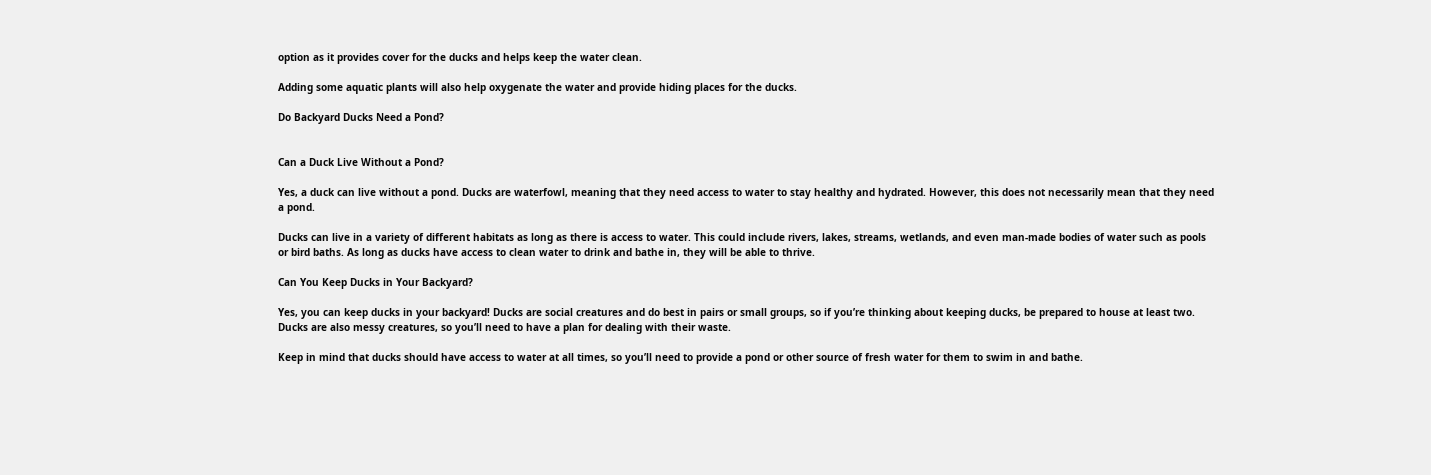option as it provides cover for the ducks and helps keep the water clean.

Adding some aquatic plants will also help oxygenate the water and provide hiding places for the ducks.

Do Backyard Ducks Need a Pond?


Can a Duck Live Without a Pond?

Yes, a duck can live without a pond. Ducks are waterfowl, meaning that they need access to water to stay healthy and hydrated. However, this does not necessarily mean that they need a pond.

Ducks can live in a variety of different habitats as long as there is access to water. This could include rivers, lakes, streams, wetlands, and even man-made bodies of water such as pools or bird baths. As long as ducks have access to clean water to drink and bathe in, they will be able to thrive.

Can You Keep Ducks in Your Backyard?

Yes, you can keep ducks in your backyard! Ducks are social creatures and do best in pairs or small groups, so if you’re thinking about keeping ducks, be prepared to house at least two. Ducks are also messy creatures, so you’ll need to have a plan for dealing with their waste.

Keep in mind that ducks should have access to water at all times, so you’ll need to provide a pond or other source of fresh water for them to swim in and bathe.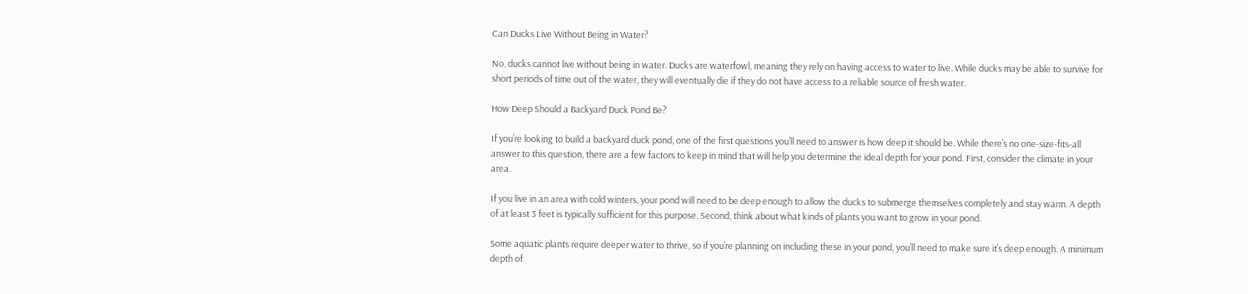Can Ducks Live Without Being in Water?

No, ducks cannot live without being in water. Ducks are waterfowl, meaning they rely on having access to water to live. While ducks may be able to survive for short periods of time out of the water, they will eventually die if they do not have access to a reliable source of fresh water.

How Deep Should a Backyard Duck Pond Be?

If you’re looking to build a backyard duck pond, one of the first questions you’ll need to answer is how deep it should be. While there’s no one-size-fits-all answer to this question, there are a few factors to keep in mind that will help you determine the ideal depth for your pond. First, consider the climate in your area.

If you live in an area with cold winters, your pond will need to be deep enough to allow the ducks to submerge themselves completely and stay warm. A depth of at least 3 feet is typically sufficient for this purpose. Second, think about what kinds of plants you want to grow in your pond.

Some aquatic plants require deeper water to thrive, so if you’re planning on including these in your pond, you’ll need to make sure it’s deep enough. A minimum depth of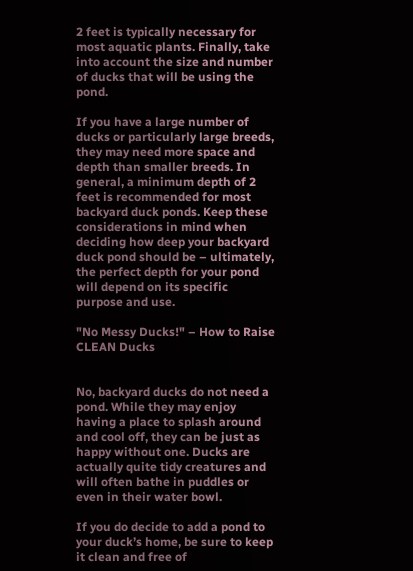2 feet is typically necessary for most aquatic plants. Finally, take into account the size and number of ducks that will be using the pond.

If you have a large number of ducks or particularly large breeds, they may need more space and depth than smaller breeds. In general, a minimum depth of 2 feet is recommended for most backyard duck ponds. Keep these considerations in mind when deciding how deep your backyard duck pond should be – ultimately, the perfect depth for your pond will depend on its specific purpose and use.

"No Messy Ducks!" – How to Raise CLEAN Ducks


No, backyard ducks do not need a pond. While they may enjoy having a place to splash around and cool off, they can be just as happy without one. Ducks are actually quite tidy creatures and will often bathe in puddles or even in their water bowl.

If you do decide to add a pond to your duck’s home, be sure to keep it clean and free of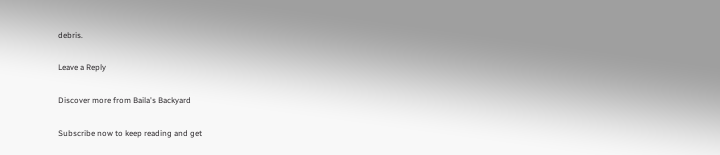debris.

Leave a Reply

Discover more from Baila's Backyard

Subscribe now to keep reading and get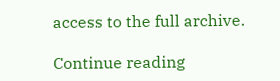access to the full archive.

Continue reading